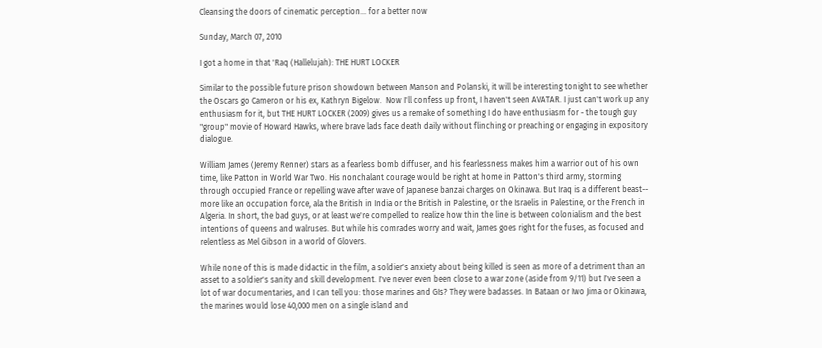Cleansing the doors of cinematic perception... for a better now

Sunday, March 07, 2010

I got a home in that 'Raq (Hallelujah): THE HURT LOCKER

Similar to the possible future prison showdown between Manson and Polanski, it will be interesting tonight to see whether the Oscars go Cameron or his ex, Kathryn Bigelow.  Now I'll confess up front, I haven't seen AVATAR. I just can't work up any enthusiasm for it, but THE HURT LOCKER (2009) gives us a remake of something I do have enthusiasm for - the tough guy "group" movie of Howard Hawks, where brave lads face death daily without flinching or preaching or engaging in expository dialogue.

William James (Jeremy Renner) stars as a fearless bomb diffuser, and his fearlessness makes him a warrior out of his own time, like Patton in World War Two. His nonchalant courage would be right at home in Patton's third army, storming through occupied France or repelling wave after wave of Japanese banzai charges on Okinawa. But Iraq is a different beast-- more like an occupation force, ala the British in India or the British in Palestine, or the Israelis in Palestine, or the French in Algeria. In short, the bad guys, or at least we're compelled to realize how thin the line is between colonialism and the best intentions of queens and walruses. But while his comrades worry and wait, James goes right for the fuses, as focused and relentless as Mel Gibson in a world of Glovers.

While none of this is made didactic in the film, a soldier's anxiety about being killed is seen as more of a detriment than an asset to a soldier's sanity and skill development. I've never even been close to a war zone (aside from 9/11) but I've seen a lot of war documentaries, and I can tell you: those marines and GIs? They were badasses. In Bataan or Iwo Jima or Okinawa, the marines would lose 40,000 men on a single island and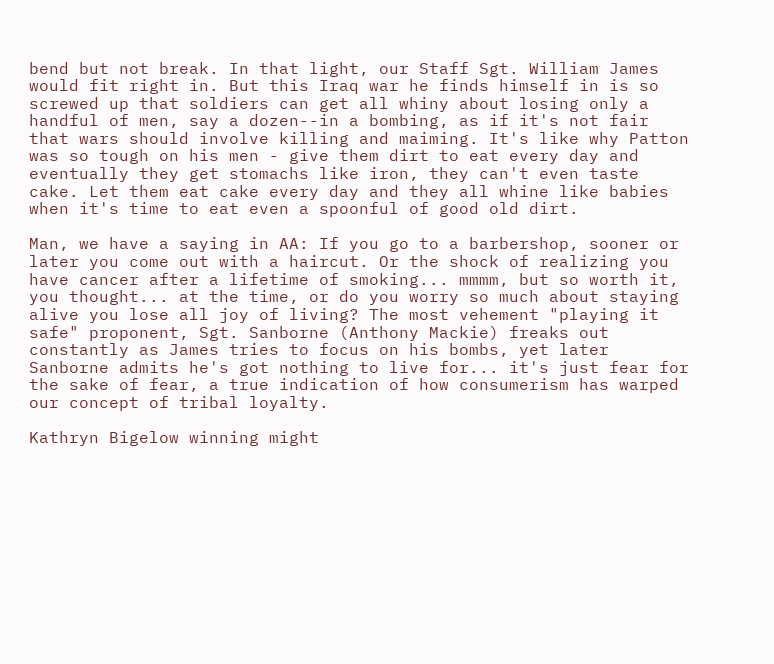bend but not break. In that light, our Staff Sgt. William James would fit right in. But this Iraq war he finds himself in is so screwed up that soldiers can get all whiny about losing only a handful of men, say a dozen--in a bombing, as if it's not fair that wars should involve killing and maiming. It's like why Patton was so tough on his men - give them dirt to eat every day and eventually they get stomachs like iron, they can't even taste cake. Let them eat cake every day and they all whine like babies when it's time to eat even a spoonful of good old dirt.

Man, we have a saying in AA: If you go to a barbershop, sooner or later you come out with a haircut. Or the shock of realizing you have cancer after a lifetime of smoking... mmmm, but so worth it, you thought... at the time, or do you worry so much about staying alive you lose all joy of living? The most vehement "playing it safe" proponent, Sgt. Sanborne (Anthony Mackie) freaks out constantly as James tries to focus on his bombs, yet later Sanborne admits he's got nothing to live for... it's just fear for the sake of fear, a true indication of how consumerism has warped our concept of tribal loyalty.

Kathryn Bigelow winning might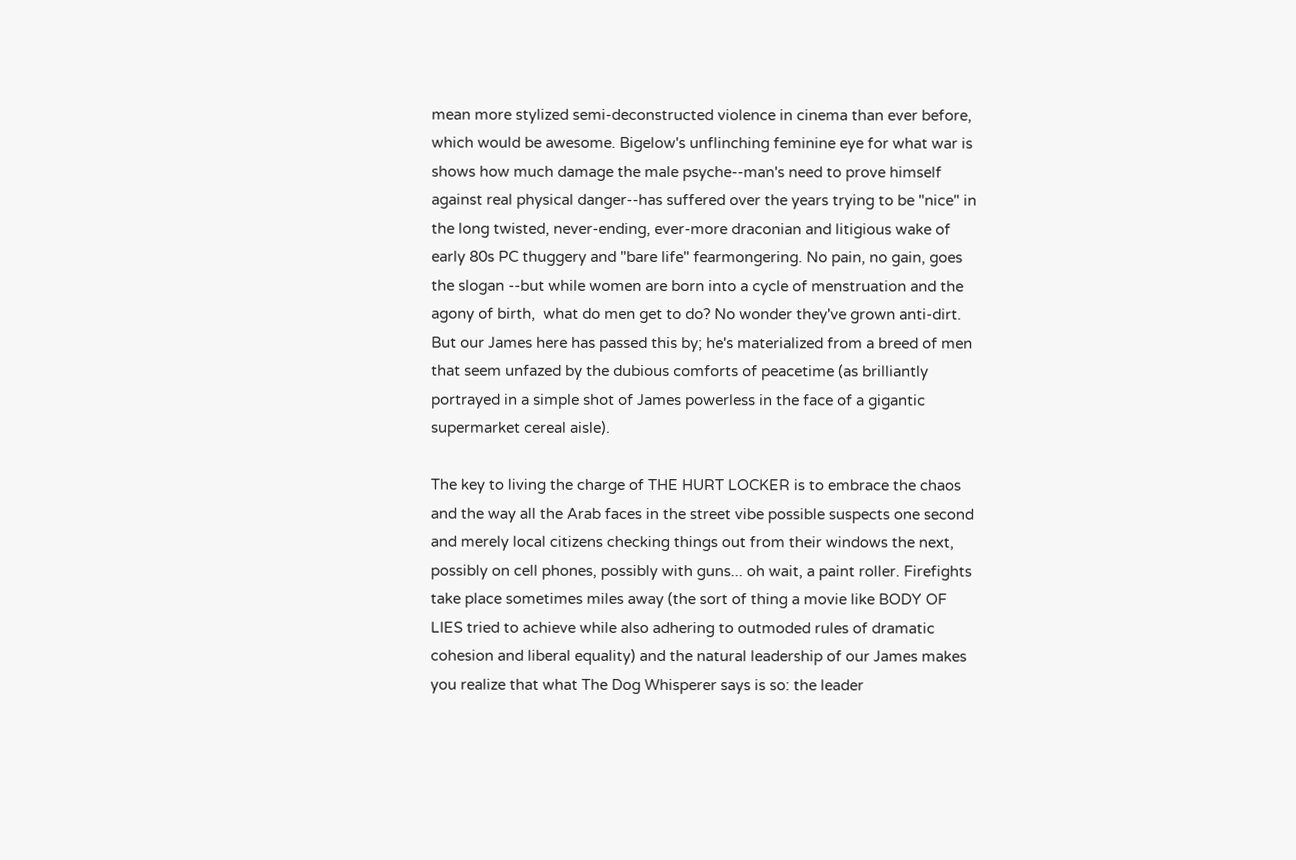mean more stylized semi-deconstructed violence in cinema than ever before, which would be awesome. Bigelow's unflinching feminine eye for what war is shows how much damage the male psyche--man's need to prove himself against real physical danger--has suffered over the years trying to be "nice" in the long twisted, never-ending, ever-more draconian and litigious wake of early 80s PC thuggery and "bare life" fearmongering. No pain, no gain, goes the slogan --but while women are born into a cycle of menstruation and the agony of birth,  what do men get to do? No wonder they've grown anti-dirt. But our James here has passed this by; he's materialized from a breed of men that seem unfazed by the dubious comforts of peacetime (as brilliantly portrayed in a simple shot of James powerless in the face of a gigantic supermarket cereal aisle).

The key to living the charge of THE HURT LOCKER is to embrace the chaos and the way all the Arab faces in the street vibe possible suspects one second and merely local citizens checking things out from their windows the next, possibly on cell phones, possibly with guns... oh wait, a paint roller. Firefights take place sometimes miles away (the sort of thing a movie like BODY OF LIES tried to achieve while also adhering to outmoded rules of dramatic cohesion and liberal equality) and the natural leadership of our James makes you realize that what The Dog Whisperer says is so: the leader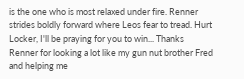is the one who is most relaxed under fire. Renner strides boldly forward where Leos fear to tread. Hurt Locker, I'll be praying for you to win... Thanks Renner for looking a lot like my gun nut brother Fred and helping me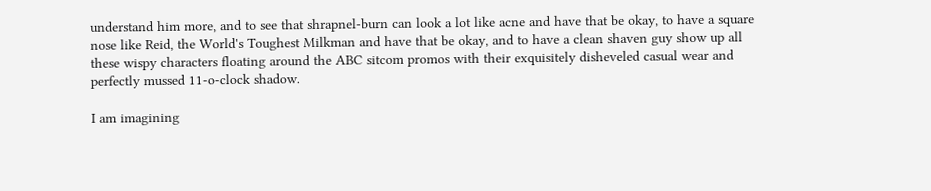understand him more, and to see that shrapnel-burn can look a lot like acne and have that be okay, to have a square nose like Reid, the World's Toughest Milkman and have that be okay, and to have a clean shaven guy show up all these wispy characters floating around the ABC sitcom promos with their exquisitely disheveled casual wear and perfectly mussed 11-o-clock shadow.

I am imagining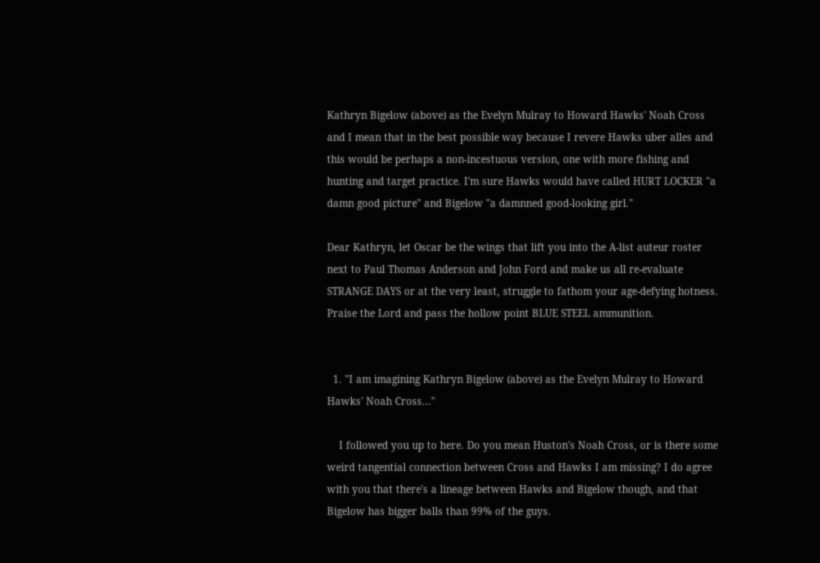Kathryn Bigelow (above) as the Evelyn Mulray to Howard Hawks' Noah Cross and I mean that in the best possible way because I revere Hawks uber alles and this would be perhaps a non-incestuous version, one with more fishing and hunting and target practice. I'm sure Hawks would have called HURT LOCKER "a damn good picture" and Bigelow "a damnned good-looking girl."

Dear Kathryn, let Oscar be the wings that lift you into the A-list auteur roster next to Paul Thomas Anderson and John Ford and make us all re-evaluate STRANGE DAYS or at the very least, struggle to fathom your age-defying hotness. Praise the Lord and pass the hollow point BLUE STEEL ammunition.


  1. "I am imagining Kathryn Bigelow (above) as the Evelyn Mulray to Howard Hawks' Noah Cross..."

    I followed you up to here. Do you mean Huston's Noah Cross, or is there some weird tangential connection between Cross and Hawks I am missing? I do agree with you that there's a lineage between Hawks and Bigelow though, and that Bigelow has bigger balls than 99% of the guys.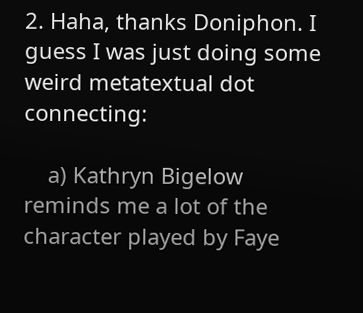2. Haha, thanks Doniphon. I guess I was just doing some weird metatextual dot connecting:

    a) Kathryn Bigelow reminds me a lot of the character played by Faye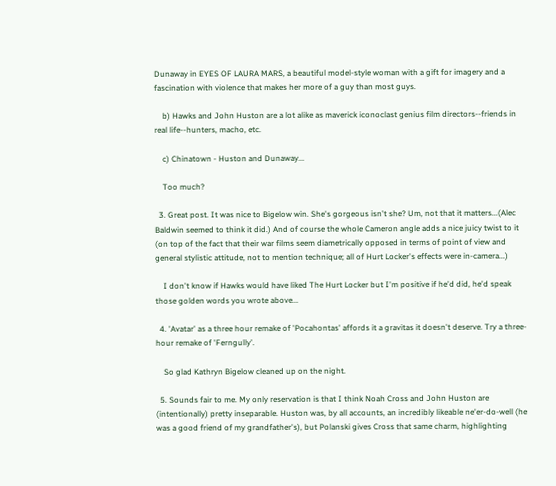Dunaway in EYES OF LAURA MARS, a beautiful model-style woman with a gift for imagery and a fascination with violence that makes her more of a guy than most guys.

    b) Hawks and John Huston are a lot alike as maverick iconoclast genius film directors--friends in real life--hunters, macho, etc.

    c) Chinatown - Huston and Dunaway...

    Too much?

  3. Great post. It was nice to Bigelow win. She's gorgeous isn't she? Um, not that it matters...(Alec Baldwin seemed to think it did.) And of course the whole Cameron angle adds a nice juicy twist to it (on top of the fact that their war films seem diametrically opposed in terms of point of view and general stylistic attitude, not to mention technique; all of Hurt Locker's effects were in-camera...)

    I don't know if Hawks would have liked The Hurt Locker but I'm positive if he'd did, he'd speak those golden words you wrote above...

  4. 'Avatar' as a three hour remake of 'Pocahontas' affords it a gravitas it doesn't deserve. Try a three-hour remake of 'Ferngully'.

    So glad Kathryn Bigelow cleaned up on the night.

  5. Sounds fair to me. My only reservation is that I think Noah Cross and John Huston are (intentionally) pretty inseparable. Huston was, by all accounts, an incredibly likeable ne'er-do-well (he was a good friend of my grandfather's), but Polanski gives Cross that same charm, highlighting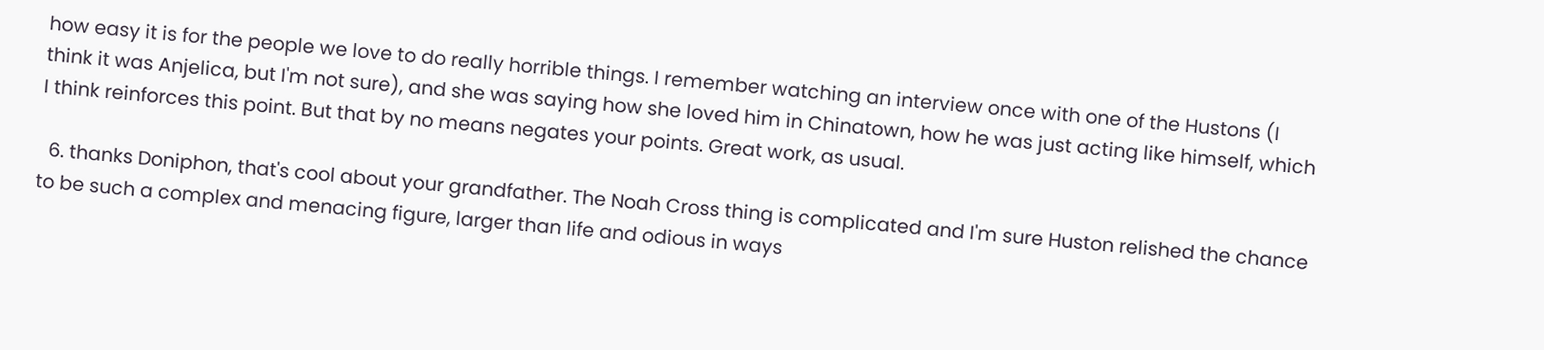how easy it is for the people we love to do really horrible things. I remember watching an interview once with one of the Hustons (I think it was Anjelica, but I'm not sure), and she was saying how she loved him in Chinatown, how he was just acting like himself, which I think reinforces this point. But that by no means negates your points. Great work, as usual.

  6. thanks Doniphon, that's cool about your grandfather. The Noah Cross thing is complicated and I'm sure Huston relished the chance to be such a complex and menacing figure, larger than life and odious in ways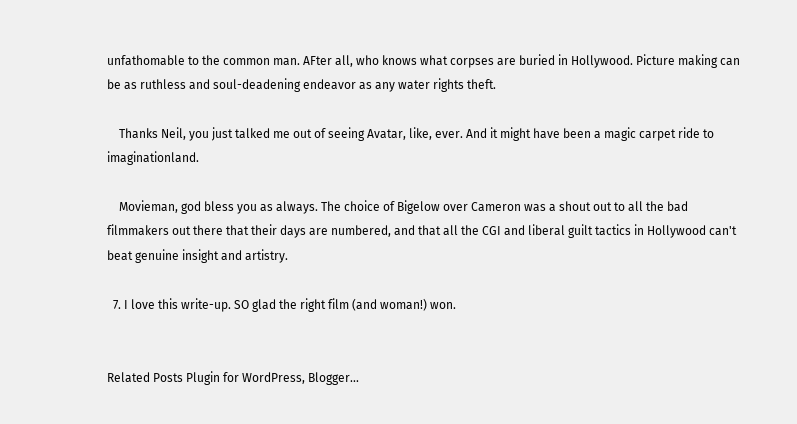unfathomable to the common man. AFter all, who knows what corpses are buried in Hollywood. Picture making can be as ruthless and soul-deadening endeavor as any water rights theft.

    Thanks Neil, you just talked me out of seeing Avatar, like, ever. And it might have been a magic carpet ride to imaginationland.

    Movieman, god bless you as always. The choice of Bigelow over Cameron was a shout out to all the bad filmmakers out there that their days are numbered, and that all the CGI and liberal guilt tactics in Hollywood can't beat genuine insight and artistry.

  7. I love this write-up. SO glad the right film (and woman!) won.


Related Posts Plugin for WordPress, Blogger...